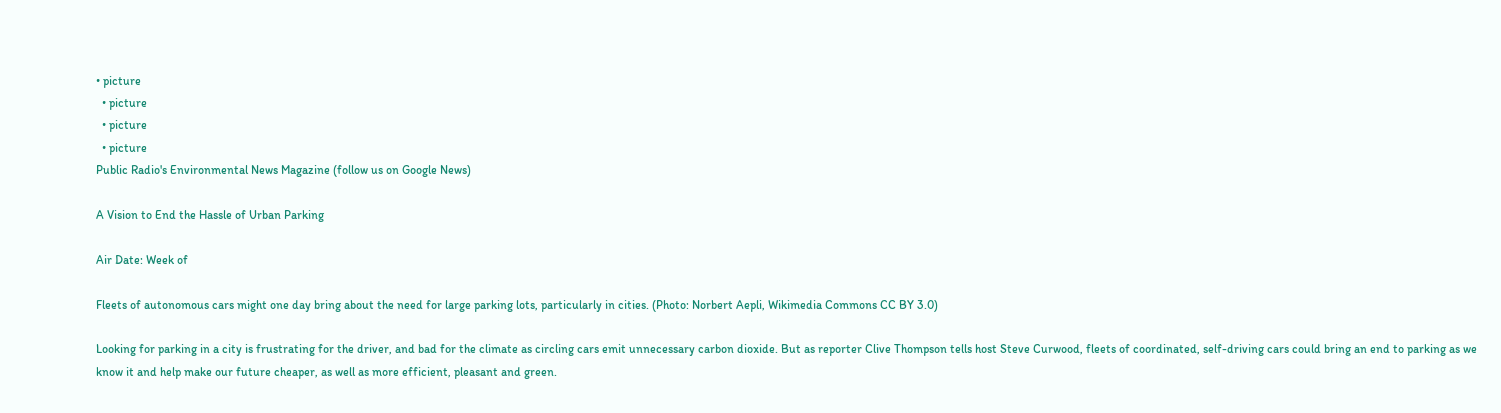• picture
  • picture
  • picture
  • picture
Public Radio's Environmental News Magazine (follow us on Google News)

A Vision to End the Hassle of Urban Parking

Air Date: Week of

Fleets of autonomous cars might one day bring about the need for large parking lots, particularly in cities. (Photo: Norbert Aepli, Wikimedia Commons CC BY 3.0)

Looking for parking in a city is frustrating for the driver, and bad for the climate as circling cars emit unnecessary carbon dioxide. But as reporter Clive Thompson tells host Steve Curwood, fleets of coordinated, self-driving cars could bring an end to parking as we know it and help make our future cheaper, as well as more efficient, pleasant and green.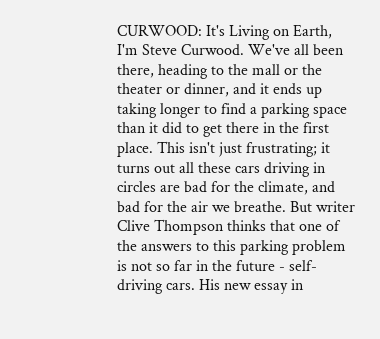CURWOOD: It's Living on Earth, I'm Steve Curwood. We've all been there, heading to the mall or the theater or dinner, and it ends up taking longer to find a parking space than it did to get there in the first place. This isn't just frustrating; it turns out all these cars driving in circles are bad for the climate, and bad for the air we breathe. But writer Clive Thompson thinks that one of the answers to this parking problem is not so far in the future - self-driving cars. His new essay in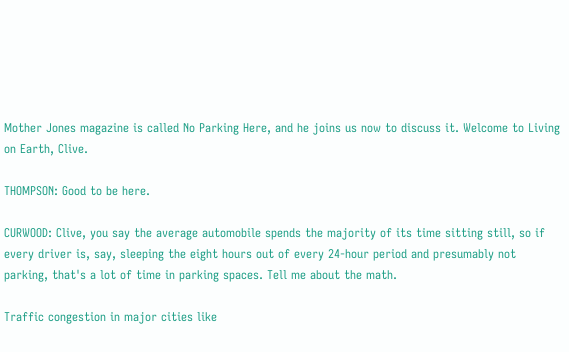Mother Jones magazine is called No Parking Here, and he joins us now to discuss it. Welcome to Living on Earth, Clive.

THOMPSON: Good to be here.

CURWOOD: Clive, you say the average automobile spends the majority of its time sitting still, so if every driver is, say, sleeping the eight hours out of every 24-hour period and presumably not parking, that's a lot of time in parking spaces. Tell me about the math.

Traffic congestion in major cities like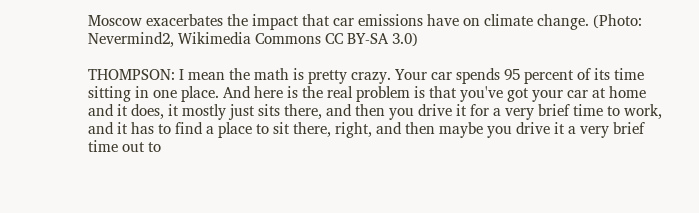Moscow exacerbates the impact that car emissions have on climate change. (Photo: Nevermind2, Wikimedia Commons CC BY-SA 3.0)

THOMPSON: I mean the math is pretty crazy. Your car spends 95 percent of its time sitting in one place. And here is the real problem is that you've got your car at home and it does, it mostly just sits there, and then you drive it for a very brief time to work, and it has to find a place to sit there, right, and then maybe you drive it a very brief time out to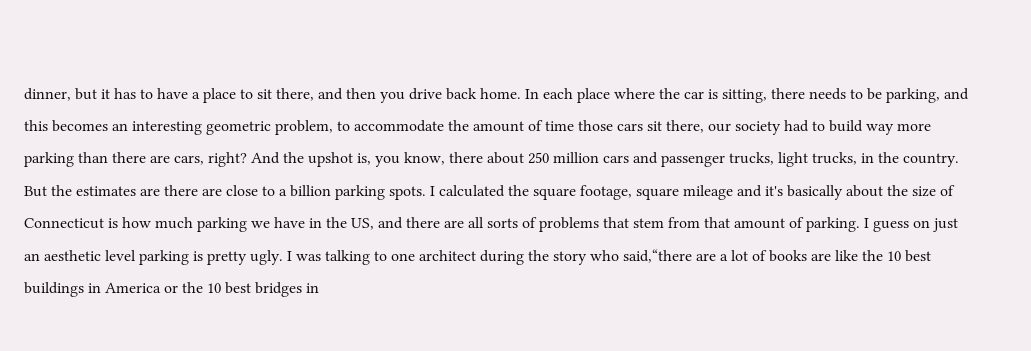dinner, but it has to have a place to sit there, and then you drive back home. In each place where the car is sitting, there needs to be parking, and this becomes an interesting geometric problem, to accommodate the amount of time those cars sit there, our society had to build way more parking than there are cars, right? And the upshot is, you know, there about 250 million cars and passenger trucks, light trucks, in the country. But the estimates are there are close to a billion parking spots. I calculated the square footage, square mileage and it's basically about the size of Connecticut is how much parking we have in the US, and there are all sorts of problems that stem from that amount of parking. I guess on just an aesthetic level parking is pretty ugly. I was talking to one architect during the story who said,“there are a lot of books are like the 10 best buildings in America or the 10 best bridges in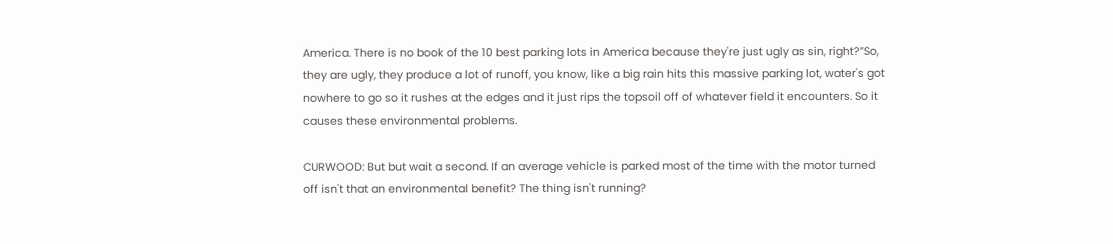America. There is no book of the 10 best parking lots in America because they're just ugly as sin, right?”So, they are ugly, they produce a lot of runoff, you know, like a big rain hits this massive parking lot, water's got nowhere to go so it rushes at the edges and it just rips the topsoil off of whatever field it encounters. So it causes these environmental problems.

CURWOOD: But but wait a second. If an average vehicle is parked most of the time with the motor turned off isn't that an environmental benefit? The thing isn't running?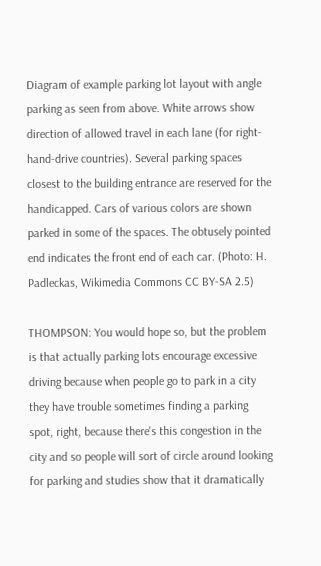Diagram of example parking lot layout with angle parking as seen from above. White arrows show direction of allowed travel in each lane (for right-hand-drive countries). Several parking spaces closest to the building entrance are reserved for the handicapped. Cars of various colors are shown parked in some of the spaces. The obtusely pointed end indicates the front end of each car. (Photo: H. Padleckas, Wikimedia Commons CC BY-SA 2.5)

THOMPSON: You would hope so, but the problem is that actually parking lots encourage excessive driving because when people go to park in a city they have trouble sometimes finding a parking spot, right, because there's this congestion in the city and so people will sort of circle around looking for parking and studies show that it dramatically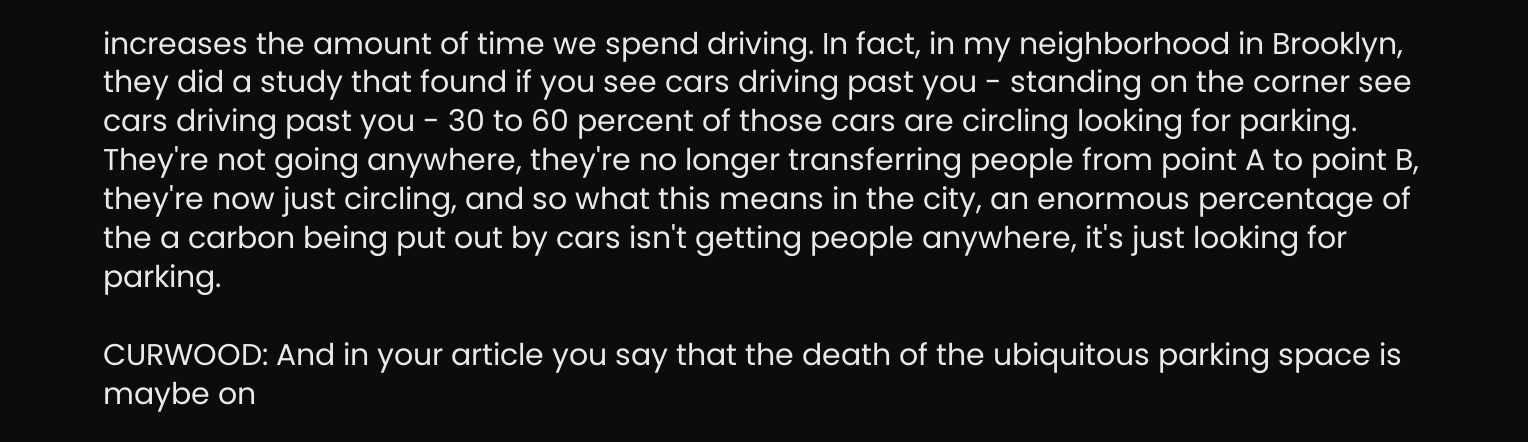increases the amount of time we spend driving. In fact, in my neighborhood in Brooklyn, they did a study that found if you see cars driving past you - standing on the corner see cars driving past you - 30 to 60 percent of those cars are circling looking for parking. They're not going anywhere, they're no longer transferring people from point A to point B, they're now just circling, and so what this means in the city, an enormous percentage of the a carbon being put out by cars isn't getting people anywhere, it's just looking for parking.

CURWOOD: And in your article you say that the death of the ubiquitous parking space is maybe on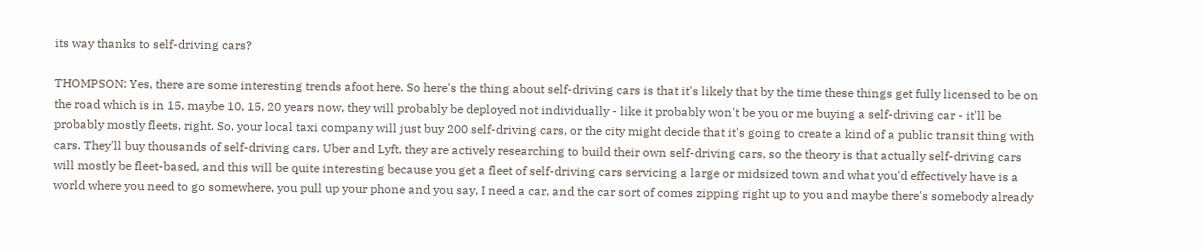its way thanks to self-driving cars?

THOMPSON: Yes, there are some interesting trends afoot here. So here's the thing about self-driving cars is that it's likely that by the time these things get fully licensed to be on the road which is in 15, maybe 10, 15, 20 years now, they will probably be deployed not individually - like it probably won't be you or me buying a self-driving car - it'll be probably mostly fleets, right. So, your local taxi company will just buy 200 self-driving cars, or the city might decide that it's going to create a kind of a public transit thing with cars. They'll buy thousands of self-driving cars. Uber and Lyft, they are actively researching to build their own self-driving cars, so the theory is that actually self-driving cars will mostly be fleet-based, and this will be quite interesting because you get a fleet of self-driving cars servicing a large or midsized town and what you'd effectively have is a world where you need to go somewhere, you pull up your phone and you say, I need a car, and the car sort of comes zipping right up to you and maybe there's somebody already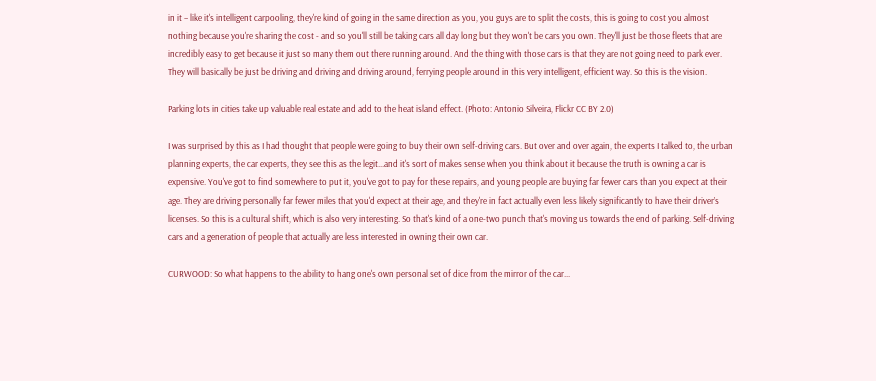in it – like it's intelligent carpooling, they're kind of going in the same direction as you, you guys are to split the costs, this is going to cost you almost nothing because you're sharing the cost - and so you'll still be taking cars all day long but they won't be cars you own. They'll just be those fleets that are incredibly easy to get because it just so many them out there running around. And the thing with those cars is that they are not going need to park ever. They will basically be just be driving and driving and driving around, ferrying people around in this very intelligent, efficient way. So this is the vision.

Parking lots in cities take up valuable real estate and add to the heat island effect. (Photo: Antonio Silveira, Flickr CC BY 2.0)

I was surprised by this as I had thought that people were going to buy their own self-driving cars. But over and over again, the experts I talked to, the urban planning experts, the car experts, they see this as the legit...and it's sort of makes sense when you think about it because the truth is owning a car is expensive. You've got to find somewhere to put it, you've got to pay for these repairs, and young people are buying far fewer cars than you expect at their age. They are driving personally far fewer miles that you'd expect at their age, and they're in fact actually even less likely significantly to have their driver’s licenses. So this is a cultural shift, which is also very interesting. So that's kind of a one-two punch that's moving us towards the end of parking. Self-driving cars and a generation of people that actually are less interested in owning their own car.

CURWOOD: So what happens to the ability to hang one's own personal set of dice from the mirror of the car...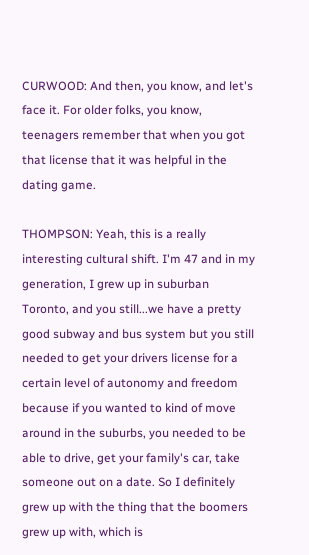CURWOOD: And then, you know, and let's face it. For older folks, you know, teenagers remember that when you got that license that it was helpful in the dating game.

THOMPSON: Yeah, this is a really interesting cultural shift. I'm 47 and in my generation, I grew up in suburban Toronto, and you still...we have a pretty good subway and bus system but you still needed to get your drivers license for a certain level of autonomy and freedom because if you wanted to kind of move around in the suburbs, you needed to be able to drive, get your family's car, take someone out on a date. So I definitely grew up with the thing that the boomers grew up with, which is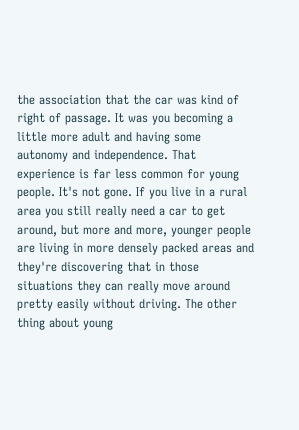the association that the car was kind of right of passage. It was you becoming a little more adult and having some autonomy and independence. That experience is far less common for young people. It's not gone. If you live in a rural area you still really need a car to get around, but more and more, younger people are living in more densely packed areas and they're discovering that in those situations they can really move around pretty easily without driving. The other thing about young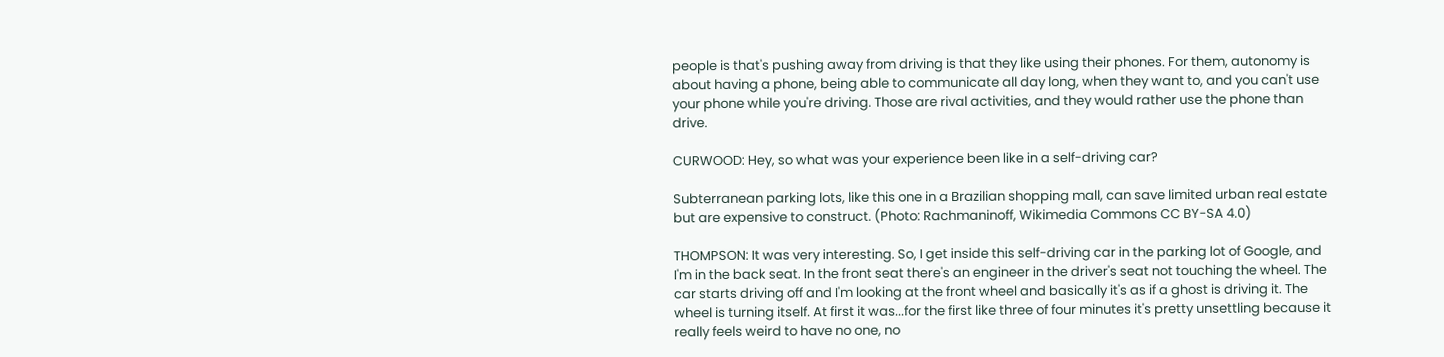people is that's pushing away from driving is that they like using their phones. For them, autonomy is about having a phone, being able to communicate all day long, when they want to, and you can't use your phone while you're driving. Those are rival activities, and they would rather use the phone than drive.

CURWOOD: Hey, so what was your experience been like in a self-driving car?

Subterranean parking lots, like this one in a Brazilian shopping mall, can save limited urban real estate but are expensive to construct. (Photo: Rachmaninoff, Wikimedia Commons CC BY-SA 4.0)

THOMPSON: It was very interesting. So, I get inside this self-driving car in the parking lot of Google, and I'm in the back seat. In the front seat there's an engineer in the driver's seat not touching the wheel. The car starts driving off and I'm looking at the front wheel and basically it's as if a ghost is driving it. The wheel is turning itself. At first it was...for the first like three of four minutes it's pretty unsettling because it really feels weird to have no one, no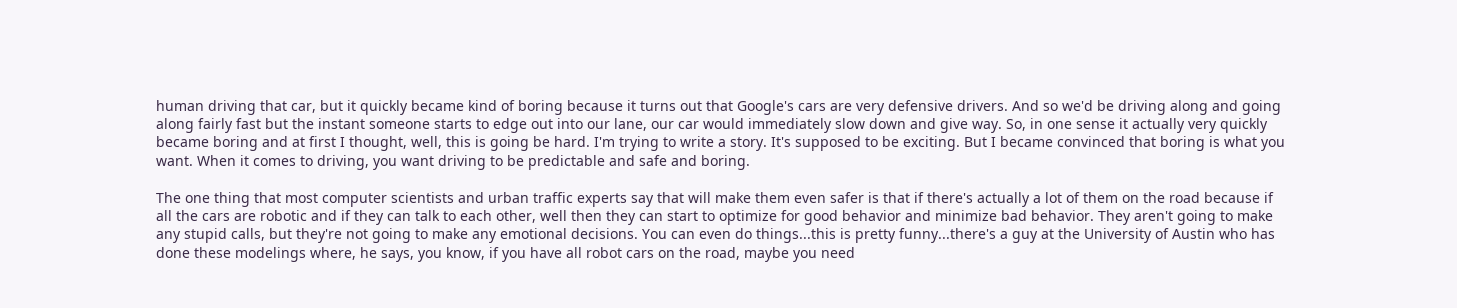human driving that car, but it quickly became kind of boring because it turns out that Google's cars are very defensive drivers. And so we'd be driving along and going along fairly fast but the instant someone starts to edge out into our lane, our car would immediately slow down and give way. So, in one sense it actually very quickly became boring and at first I thought, well, this is going be hard. I'm trying to write a story. It's supposed to be exciting. But I became convinced that boring is what you want. When it comes to driving, you want driving to be predictable and safe and boring.

The one thing that most computer scientists and urban traffic experts say that will make them even safer is that if there's actually a lot of them on the road because if all the cars are robotic and if they can talk to each other, well then they can start to optimize for good behavior and minimize bad behavior. They aren't going to make any stupid calls, but they're not going to make any emotional decisions. You can even do things...this is pretty funny...there's a guy at the University of Austin who has done these modelings where, he says, you know, if you have all robot cars on the road, maybe you need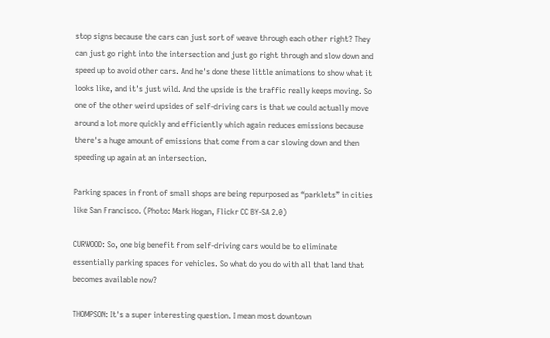stop signs because the cars can just sort of weave through each other right? They can just go right into the intersection and just go right through and slow down and speed up to avoid other cars. And he's done these little animations to show what it looks like, and it's just wild. And the upside is the traffic really keeps moving. So one of the other weird upsides of self-driving cars is that we could actually move around a lot more quickly and efficiently which again reduces emissions because there's a huge amount of emissions that come from a car slowing down and then speeding up again at an intersection.

Parking spaces in front of small shops are being repurposed as “parklets” in cities like San Francisco. (Photo: Mark Hogan, Flickr CC BY-SA 2.0)

CURWOOD: So, one big benefit from self-driving cars would be to eliminate essentially parking spaces for vehicles. So what do you do with all that land that becomes available now?

THOMPSON: It's a super interesting question. I mean most downtown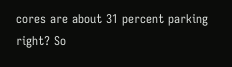cores are about 31 percent parking right? So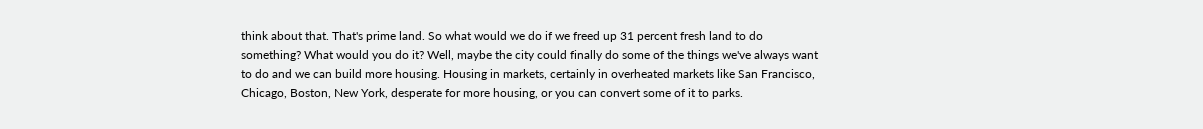think about that. That's prime land. So what would we do if we freed up 31 percent fresh land to do something? What would you do it? Well, maybe the city could finally do some of the things we've always want to do and we can build more housing. Housing in markets, certainly in overheated markets like San Francisco, Chicago, Boston, New York, desperate for more housing, or you can convert some of it to parks.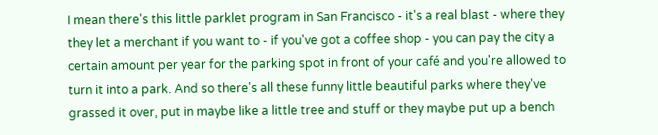I mean there's this little parklet program in San Francisco - it's a real blast - where they they let a merchant if you want to - if you've got a coffee shop - you can pay the city a certain amount per year for the parking spot in front of your café and you're allowed to turn it into a park. And so there's all these funny little beautiful parks where they've grassed it over, put in maybe like a little tree and stuff or they maybe put up a bench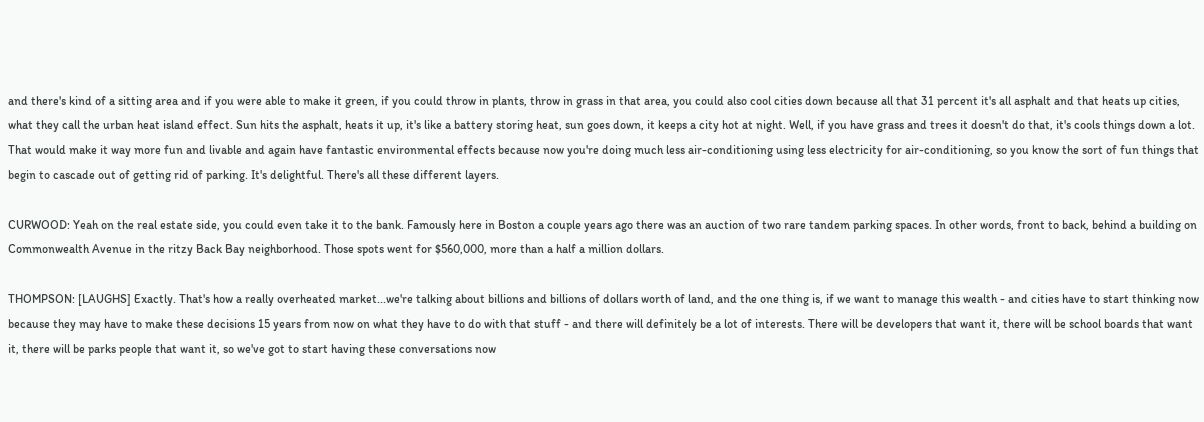and there's kind of a sitting area and if you were able to make it green, if you could throw in plants, throw in grass in that area, you could also cool cities down because all that 31 percent it's all asphalt and that heats up cities, what they call the urban heat island effect. Sun hits the asphalt, heats it up, it's like a battery storing heat, sun goes down, it keeps a city hot at night. Well, if you have grass and trees it doesn't do that, it's cools things down a lot. That would make it way more fun and livable and again have fantastic environmental effects because now you're doing much less air-conditioning using less electricity for air-conditioning, so you know the sort of fun things that begin to cascade out of getting rid of parking. It's delightful. There's all these different layers.

CURWOOD: Yeah on the real estate side, you could even take it to the bank. Famously here in Boston a couple years ago there was an auction of two rare tandem parking spaces. In other words, front to back, behind a building on Commonwealth Avenue in the ritzy Back Bay neighborhood. Those spots went for $560,000, more than a half a million dollars.

THOMPSON: [LAUGHS] Exactly. That's how a really overheated market...we're talking about billions and billions of dollars worth of land, and the one thing is, if we want to manage this wealth - and cities have to start thinking now because they may have to make these decisions 15 years from now on what they have to do with that stuff - and there will definitely be a lot of interests. There will be developers that want it, there will be school boards that want it, there will be parks people that want it, so we've got to start having these conversations now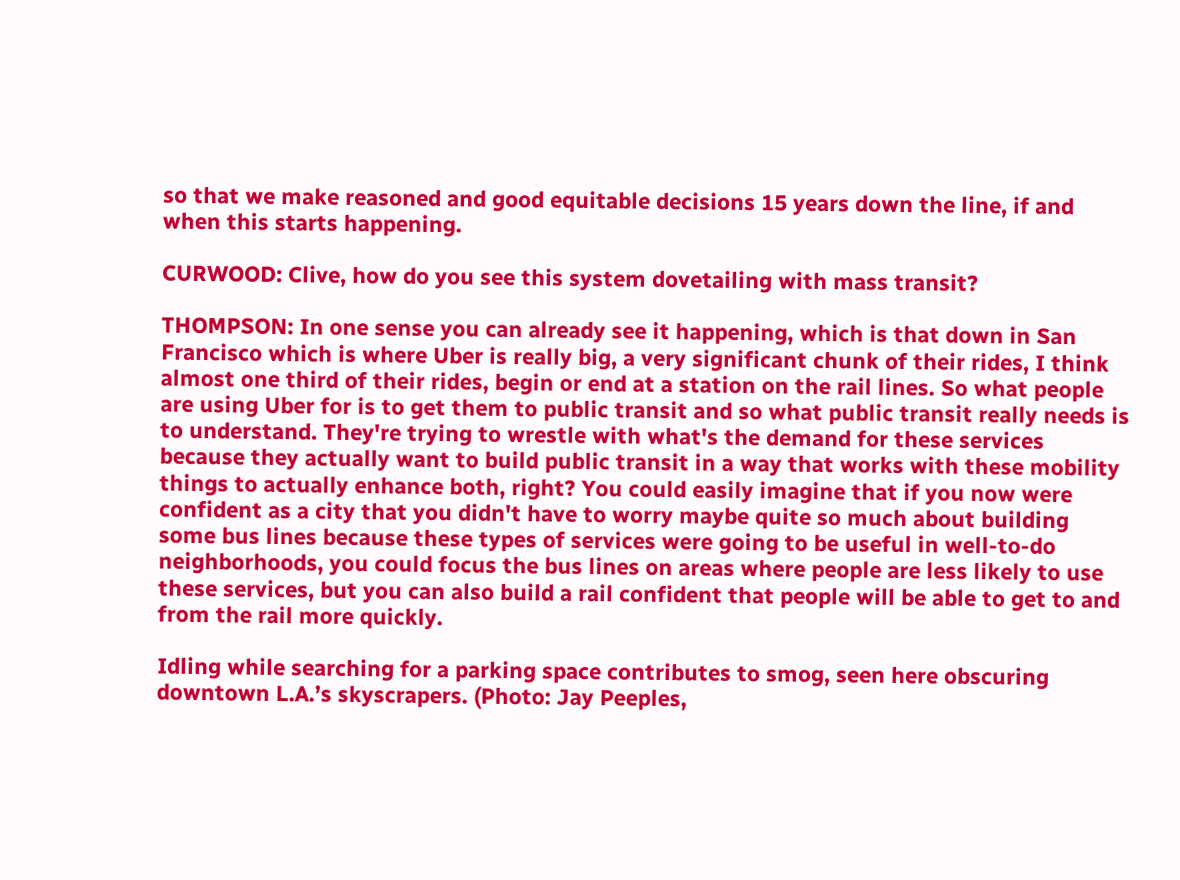so that we make reasoned and good equitable decisions 15 years down the line, if and when this starts happening.

CURWOOD: Clive, how do you see this system dovetailing with mass transit?

THOMPSON: In one sense you can already see it happening, which is that down in San Francisco which is where Uber is really big, a very significant chunk of their rides, I think almost one third of their rides, begin or end at a station on the rail lines. So what people are using Uber for is to get them to public transit and so what public transit really needs is to understand. They're trying to wrestle with what's the demand for these services because they actually want to build public transit in a way that works with these mobility things to actually enhance both, right? You could easily imagine that if you now were confident as a city that you didn't have to worry maybe quite so much about building some bus lines because these types of services were going to be useful in well-to-do neighborhoods, you could focus the bus lines on areas where people are less likely to use these services, but you can also build a rail confident that people will be able to get to and from the rail more quickly.

Idling while searching for a parking space contributes to smog, seen here obscuring downtown L.A.’s skyscrapers. (Photo: Jay Peeples,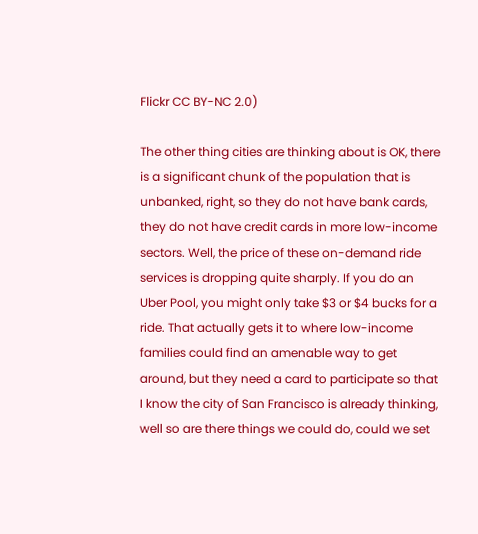Flickr CC BY-NC 2.0)

The other thing cities are thinking about is OK, there is a significant chunk of the population that is unbanked, right, so they do not have bank cards, they do not have credit cards in more low-income sectors. Well, the price of these on-demand ride services is dropping quite sharply. If you do an Uber Pool, you might only take $3 or $4 bucks for a ride. That actually gets it to where low-income families could find an amenable way to get around, but they need a card to participate so that I know the city of San Francisco is already thinking, well so are there things we could do, could we set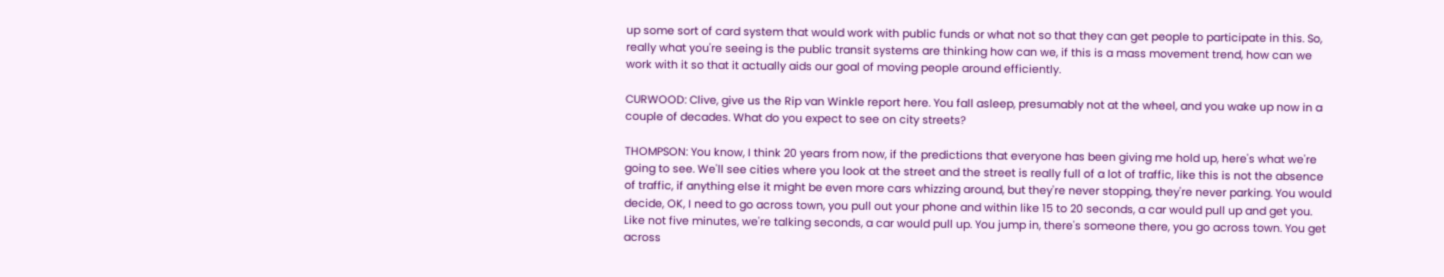up some sort of card system that would work with public funds or what not so that they can get people to participate in this. So, really what you're seeing is the public transit systems are thinking how can we, if this is a mass movement trend, how can we work with it so that it actually aids our goal of moving people around efficiently.

CURWOOD: Clive, give us the Rip van Winkle report here. You fall asleep, presumably not at the wheel, and you wake up now in a couple of decades. What do you expect to see on city streets?

THOMPSON: You know, I think 20 years from now, if the predictions that everyone has been giving me hold up, here's what we're going to see. We'll see cities where you look at the street and the street is really full of a lot of traffic, like this is not the absence of traffic, if anything else it might be even more cars whizzing around, but they're never stopping, they're never parking. You would decide, OK, I need to go across town, you pull out your phone and within like 15 to 20 seconds, a car would pull up and get you. Like not five minutes, we're talking seconds, a car would pull up. You jump in, there's someone there, you go across town. You get across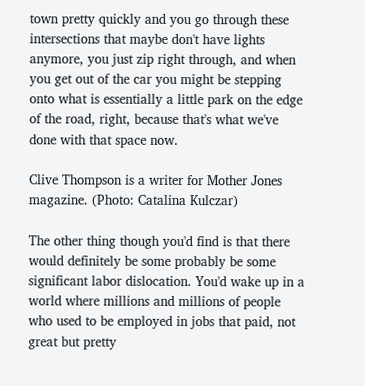town pretty quickly and you go through these intersections that maybe don't have lights anymore, you just zip right through, and when you get out of the car you might be stepping onto what is essentially a little park on the edge of the road, right, because that's what we've done with that space now.

Clive Thompson is a writer for Mother Jones magazine. (Photo: Catalina Kulczar)

The other thing though you'd find is that there would definitely be some probably be some significant labor dislocation. You'd wake up in a world where millions and millions of people who used to be employed in jobs that paid, not great but pretty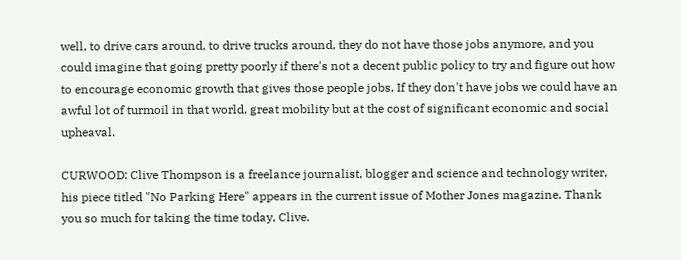well, to drive cars around, to drive trucks around, they do not have those jobs anymore, and you could imagine that going pretty poorly if there's not a decent public policy to try and figure out how to encourage economic growth that gives those people jobs. If they don't have jobs we could have an awful lot of turmoil in that world, great mobility but at the cost of significant economic and social upheaval.

CURWOOD: Clive Thompson is a freelance journalist, blogger and science and technology writer, his piece titled "No Parking Here" appears in the current issue of Mother Jones magazine. Thank you so much for taking the time today, Clive.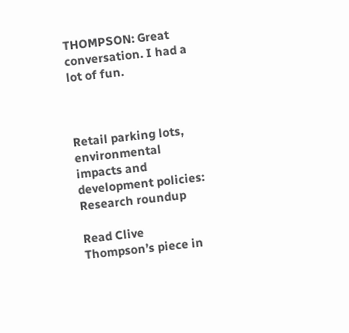THOMPSON: Great conversation. I had a lot of fun.



Retail parking lots, environmental impacts and development policies: Research roundup

Read Clive Thompson’s piece in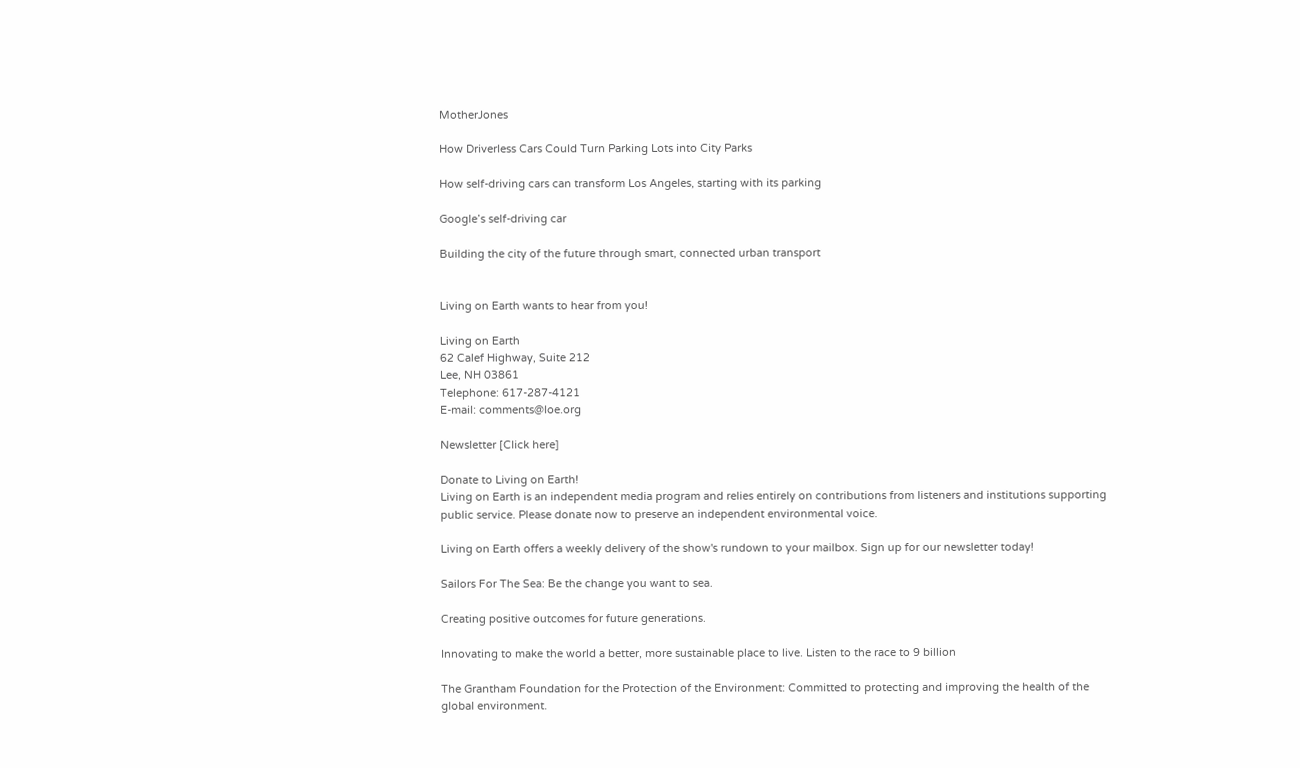MotherJones

How Driverless Cars Could Turn Parking Lots into City Parks

How self-driving cars can transform Los Angeles, starting with its parking

Google’s self-driving car

Building the city of the future through smart, connected urban transport


Living on Earth wants to hear from you!

Living on Earth
62 Calef Highway, Suite 212
Lee, NH 03861
Telephone: 617-287-4121
E-mail: comments@loe.org

Newsletter [Click here]

Donate to Living on Earth!
Living on Earth is an independent media program and relies entirely on contributions from listeners and institutions supporting public service. Please donate now to preserve an independent environmental voice.

Living on Earth offers a weekly delivery of the show's rundown to your mailbox. Sign up for our newsletter today!

Sailors For The Sea: Be the change you want to sea.

Creating positive outcomes for future generations.

Innovating to make the world a better, more sustainable place to live. Listen to the race to 9 billion

The Grantham Foundation for the Protection of the Environment: Committed to protecting and improving the health of the global environment.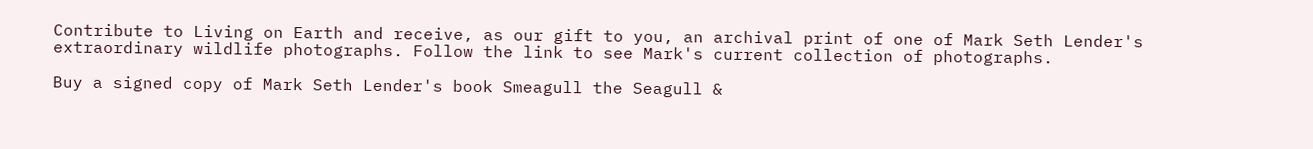Contribute to Living on Earth and receive, as our gift to you, an archival print of one of Mark Seth Lender's extraordinary wildlife photographs. Follow the link to see Mark's current collection of photographs.

Buy a signed copy of Mark Seth Lender's book Smeagull the Seagull &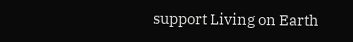support Living on Earth